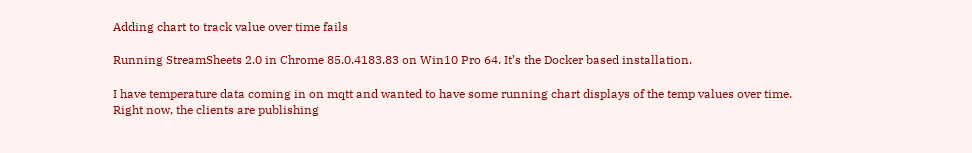Adding chart to track value over time fails

Running StreamSheets 2.0 in Chrome 85.0.4183.83 on Win10 Pro 64. It’s the Docker based installation.

I have temperature data coming in on mqtt and wanted to have some running chart displays of the temp values over time. Right now, the clients are publishing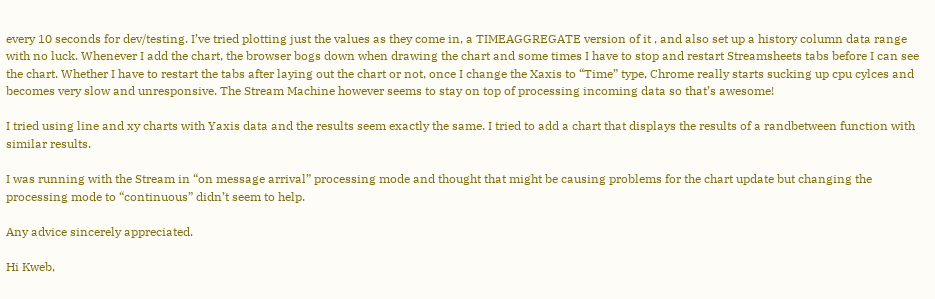every 10 seconds for dev/testing. I’ve tried plotting just the values as they come in, a TIMEAGGREGATE version of it , and also set up a history column data range with no luck. Whenever I add the chart, the browser bogs down when drawing the chart and some times I have to stop and restart Streamsheets tabs before I can see the chart. Whether I have to restart the tabs after laying out the chart or not, once I change the Xaxis to “Time” type, Chrome really starts sucking up cpu cylces and becomes very slow and unresponsive. The Stream Machine however seems to stay on top of processing incoming data so that’s awesome!

I tried using line and xy charts with Yaxis data and the results seem exactly the same. I tried to add a chart that displays the results of a randbetween function with similar results.

I was running with the Stream in “on message arrival” processing mode and thought that might be causing problems for the chart update but changing the processing mode to “continuous” didn’t seem to help.

Any advice sincerely appreciated.

Hi Kweb,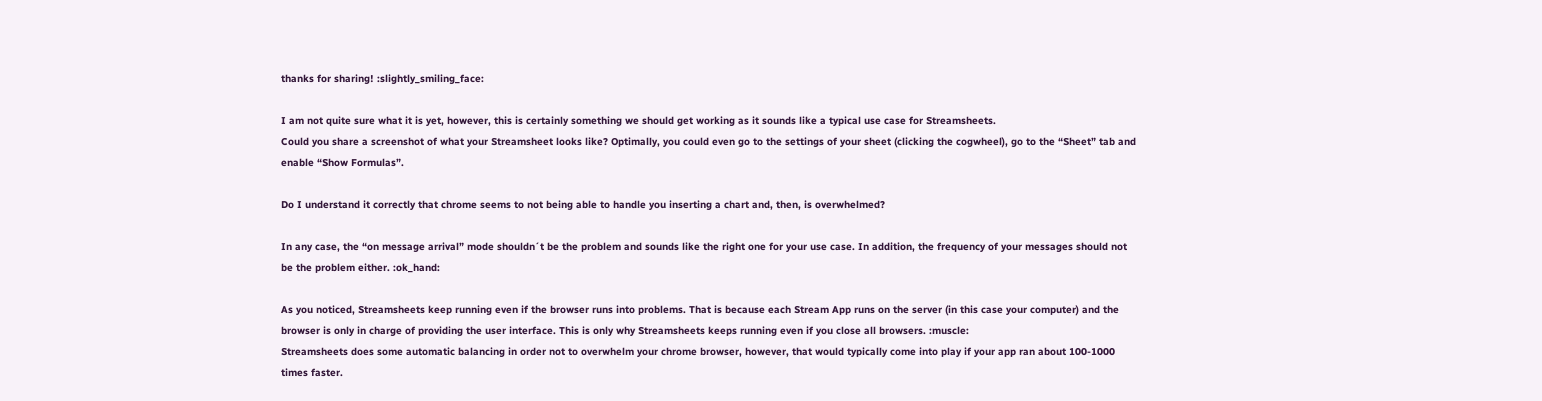thanks for sharing! :slightly_smiling_face:

I am not quite sure what it is yet, however, this is certainly something we should get working as it sounds like a typical use case for Streamsheets.
Could you share a screenshot of what your Streamsheet looks like? Optimally, you could even go to the settings of your sheet (clicking the cogwheel), go to the “Sheet” tab and enable “Show Formulas”.

Do I understand it correctly that chrome seems to not being able to handle you inserting a chart and, then, is overwhelmed?

In any case, the “on message arrival” mode shouldn´t be the problem and sounds like the right one for your use case. In addition, the frequency of your messages should not be the problem either. :ok_hand:

As you noticed, Streamsheets keep running even if the browser runs into problems. That is because each Stream App runs on the server (in this case your computer) and the browser is only in charge of providing the user interface. This is only why Streamsheets keeps running even if you close all browsers. :muscle:
Streamsheets does some automatic balancing in order not to overwhelm your chrome browser, however, that would typically come into play if your app ran about 100-1000 times faster.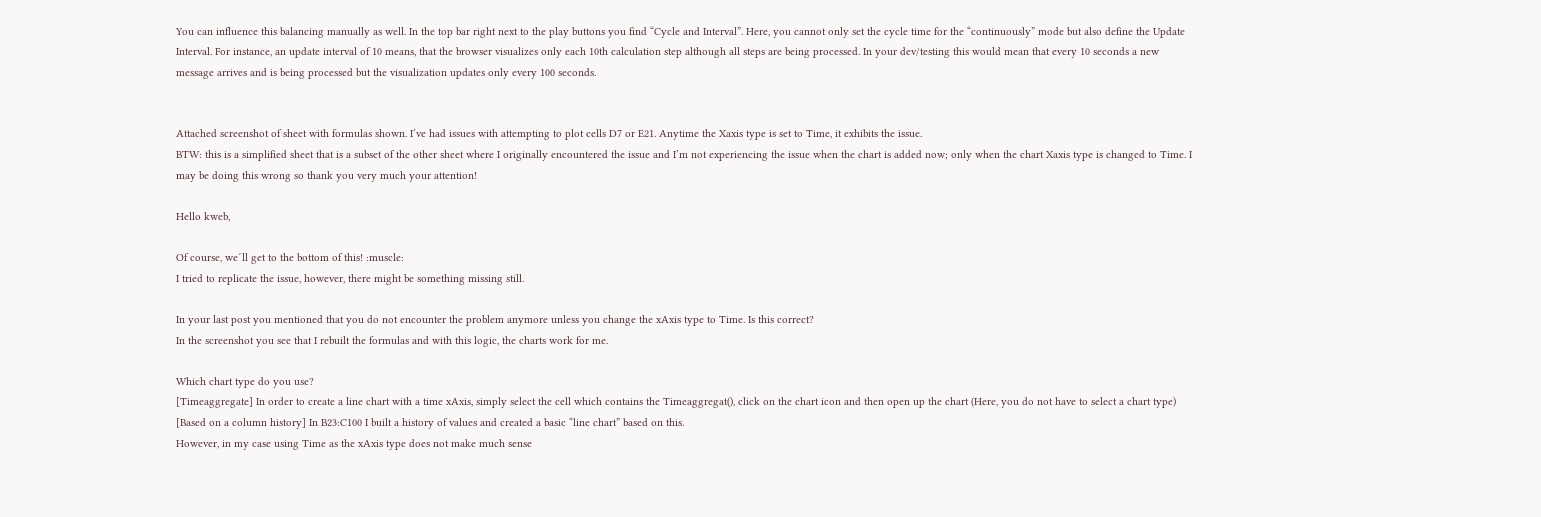You can influence this balancing manually as well. In the top bar right next to the play buttons you find “Cycle and Interval”. Here, you cannot only set the cycle time for the “continuously” mode but also define the Update Interval. For instance, an update interval of 10 means, that the browser visualizes only each 10th calculation step although all steps are being processed. In your dev/testing this would mean that every 10 seconds a new message arrives and is being processed but the visualization updates only every 100 seconds.


Attached screenshot of sheet with formulas shown. I’ve had issues with attempting to plot cells D7 or E21. Anytime the Xaxis type is set to Time, it exhibits the issue.
BTW: this is a simplified sheet that is a subset of the other sheet where I originally encountered the issue and I’m not experiencing the issue when the chart is added now; only when the chart Xaxis type is changed to Time. I may be doing this wrong so thank you very much your attention!

Hello kweb,

Of course, we´ll get to the bottom of this! :muscle:
I tried to replicate the issue, however, there might be something missing still.

In your last post you mentioned that you do not encounter the problem anymore unless you change the xAxis type to Time. Is this correct?
In the screenshot you see that I rebuilt the formulas and with this logic, the charts work for me.

Which chart type do you use?
[Timeaggregate] In order to create a line chart with a time xAxis, simply select the cell which contains the Timeaggregat(), click on the chart icon and then open up the chart (Here, you do not have to select a chart type)
[Based on a column history] In B23:C100 I built a history of values and created a basic “line chart” based on this.
However, in my case using Time as the xAxis type does not make much sense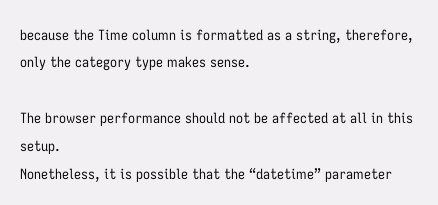because the Time column is formatted as a string, therefore, only the category type makes sense.

The browser performance should not be affected at all in this setup.
Nonetheless, it is possible that the “datetime” parameter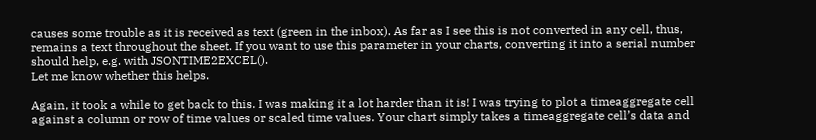causes some trouble as it is received as text (green in the inbox). As far as I see this is not converted in any cell, thus, remains a text throughout the sheet. If you want to use this parameter in your charts, converting it into a serial number should help, e.g. with JSONTIME2EXCEL().
Let me know whether this helps.

Again, it took a while to get back to this. I was making it a lot harder than it is! I was trying to plot a timeaggregate cell against a column or row of time values or scaled time values. Your chart simply takes a timeaggregate cell’s data and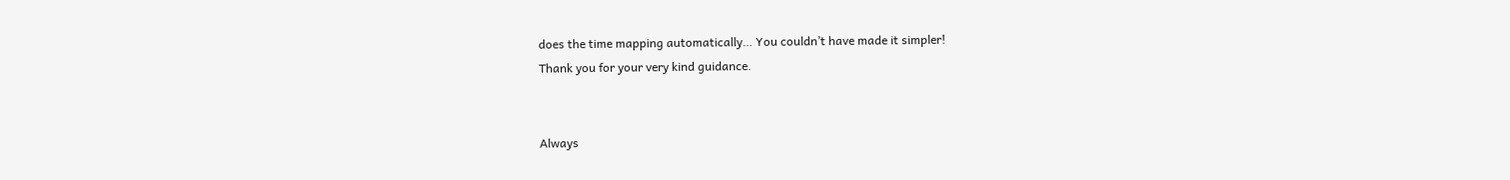does the time mapping automatically… You couldn’t have made it simpler!
Thank you for your very kind guidance.


Always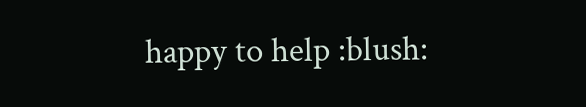happy to help :blush: